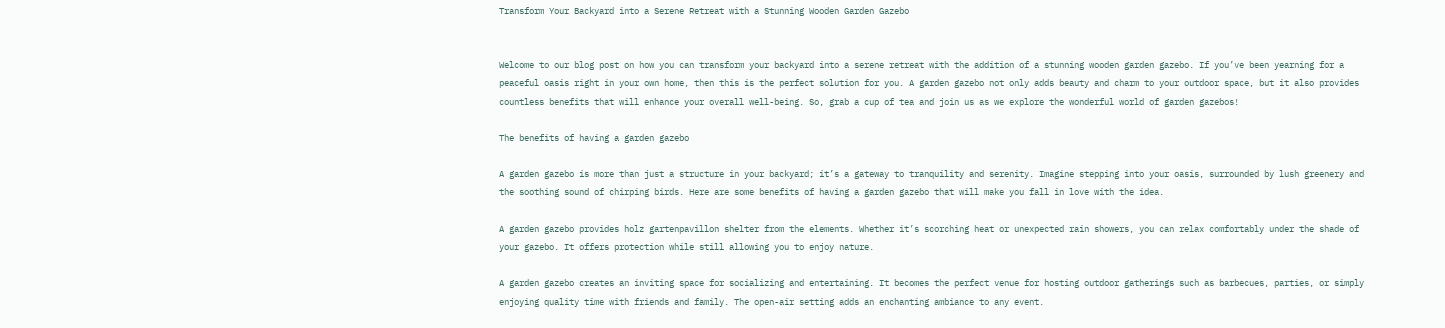Transform Your Backyard into a Serene Retreat with a Stunning Wooden Garden Gazebo


Welcome to our blog post on how you can transform your backyard into a serene retreat with the addition of a stunning wooden garden gazebo. If you’ve been yearning for a peaceful oasis right in your own home, then this is the perfect solution for you. A garden gazebo not only adds beauty and charm to your outdoor space, but it also provides countless benefits that will enhance your overall well-being. So, grab a cup of tea and join us as we explore the wonderful world of garden gazebos!

The benefits of having a garden gazebo

A garden gazebo is more than just a structure in your backyard; it’s a gateway to tranquility and serenity. Imagine stepping into your oasis, surrounded by lush greenery and the soothing sound of chirping birds. Here are some benefits of having a garden gazebo that will make you fall in love with the idea.

A garden gazebo provides holz gartenpavillon shelter from the elements. Whether it’s scorching heat or unexpected rain showers, you can relax comfortably under the shade of your gazebo. It offers protection while still allowing you to enjoy nature.

A garden gazebo creates an inviting space for socializing and entertaining. It becomes the perfect venue for hosting outdoor gatherings such as barbecues, parties, or simply enjoying quality time with friends and family. The open-air setting adds an enchanting ambiance to any event.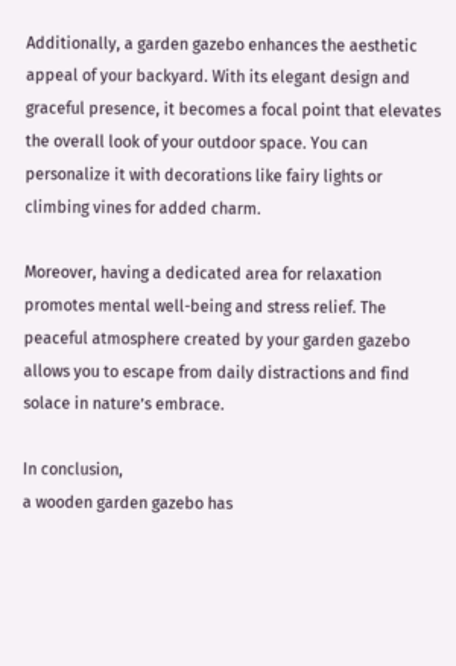Additionally, a garden gazebo enhances the aesthetic appeal of your backyard. With its elegant design and graceful presence, it becomes a focal point that elevates the overall look of your outdoor space. You can personalize it with decorations like fairy lights or climbing vines for added charm.

Moreover, having a dedicated area for relaxation promotes mental well-being and stress relief. The peaceful atmosphere created by your garden gazebo allows you to escape from daily distractions and find solace in nature’s embrace.

In conclusion,
a wooden garden gazebo has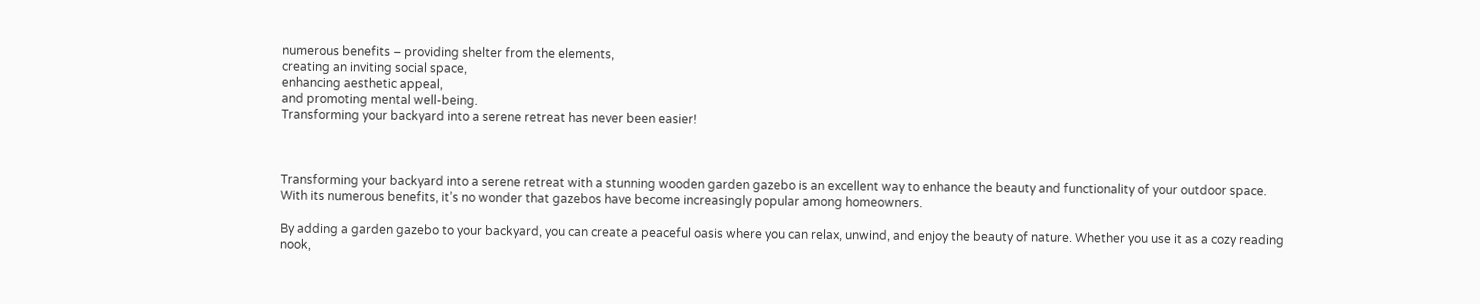numerous benefits – providing shelter from the elements,
creating an inviting social space,
enhancing aesthetic appeal,
and promoting mental well-being.
Transforming your backyard into a serene retreat has never been easier!



Transforming your backyard into a serene retreat with a stunning wooden garden gazebo is an excellent way to enhance the beauty and functionality of your outdoor space. With its numerous benefits, it’s no wonder that gazebos have become increasingly popular among homeowners.

By adding a garden gazebo to your backyard, you can create a peaceful oasis where you can relax, unwind, and enjoy the beauty of nature. Whether you use it as a cozy reading nook,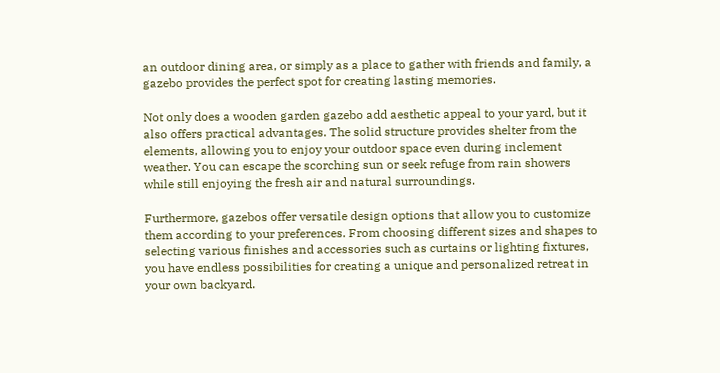an outdoor dining area, or simply as a place to gather with friends and family, a gazebo provides the perfect spot for creating lasting memories.

Not only does a wooden garden gazebo add aesthetic appeal to your yard, but it also offers practical advantages. The solid structure provides shelter from the elements, allowing you to enjoy your outdoor space even during inclement weather. You can escape the scorching sun or seek refuge from rain showers while still enjoying the fresh air and natural surroundings.

Furthermore, gazebos offer versatile design options that allow you to customize them according to your preferences. From choosing different sizes and shapes to selecting various finishes and accessories such as curtains or lighting fixtures, you have endless possibilities for creating a unique and personalized retreat in your own backyard.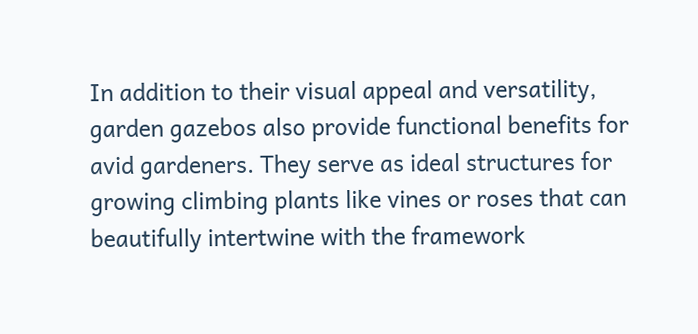In addition to their visual appeal and versatility, garden gazebos also provide functional benefits for avid gardeners. They serve as ideal structures for growing climbing plants like vines or roses that can beautifully intertwine with the framework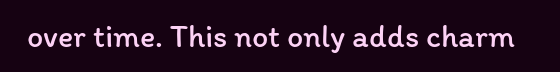over time. This not only adds charm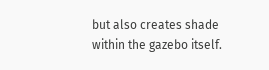but also creates shade within the gazebo itself.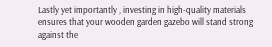Lastly yet importantly , investing in high-quality materials ensures that your wooden garden gazebo will stand strong against the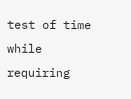test of time while requiring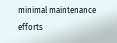minimal maintenance efforts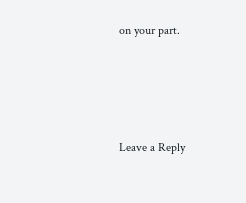on your part.






Leave a Reply